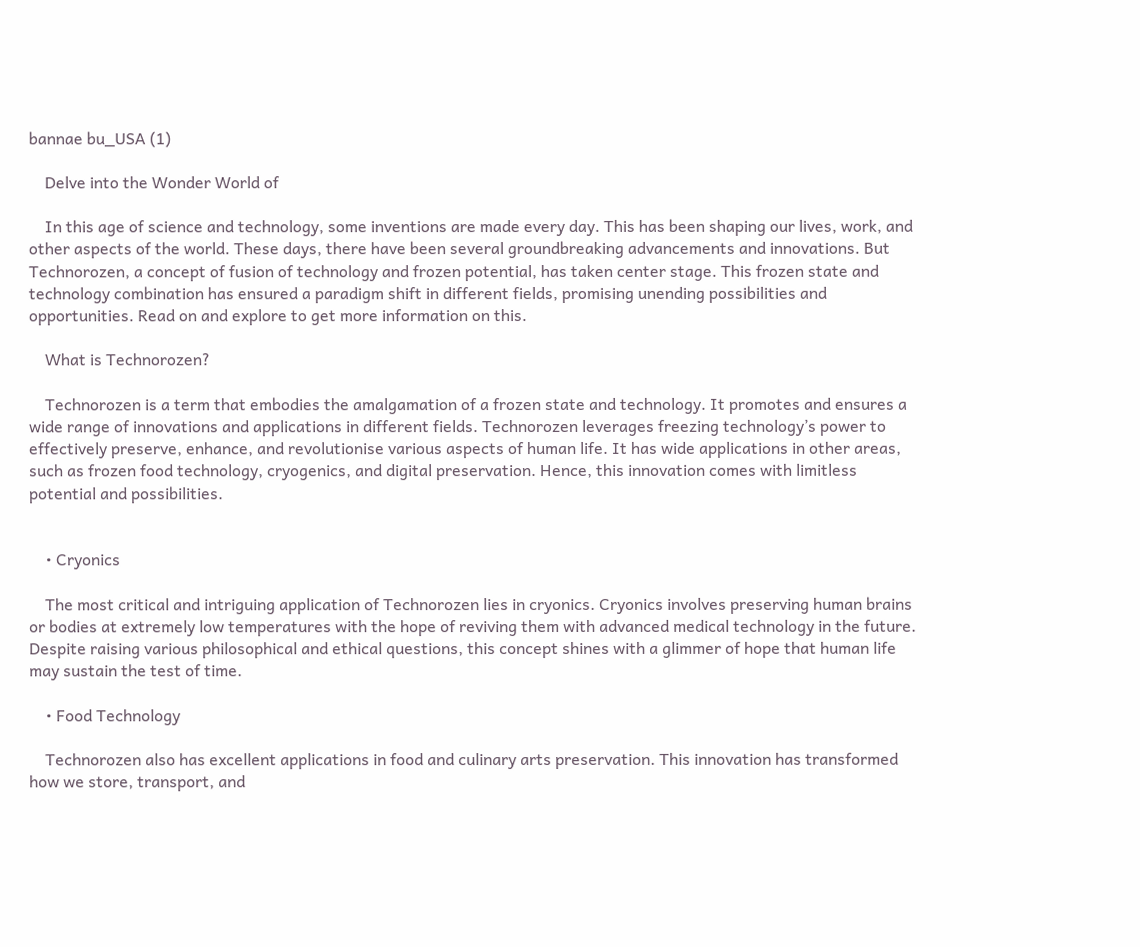bannae bu_USA (1)

    Delve into the Wonder World of

    In this age of science and technology, some inventions are made every day. This has been shaping our lives, work, and other aspects of the world. These days, there have been several groundbreaking advancements and innovations. But Technorozen, a concept of fusion of technology and frozen potential, has taken center stage. This frozen state and technology combination has ensured a paradigm shift in different fields, promising unending possibilities and opportunities. Read on and explore to get more information on this.

    What is Technorozen?

    Technorozen is a term that embodies the amalgamation of a frozen state and technology. It promotes and ensures a wide range of innovations and applications in different fields. Technorozen leverages freezing technology’s power to effectively preserve, enhance, and revolutionise various aspects of human life. It has wide applications in other areas, such as frozen food technology, cryogenics, and digital preservation. Hence, this innovation comes with limitless potential and possibilities.


    • Cryonics

    The most critical and intriguing application of Technorozen lies in cryonics. Cryonics involves preserving human brains or bodies at extremely low temperatures with the hope of reviving them with advanced medical technology in the future. Despite raising various philosophical and ethical questions, this concept shines with a glimmer of hope that human life may sustain the test of time.

    • Food Technology

    Technorozen also has excellent applications in food and culinary arts preservation. This innovation has transformed how we store, transport, and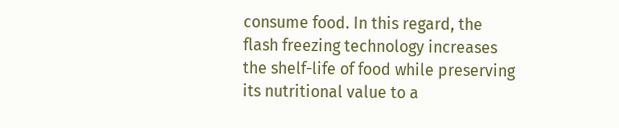consume food. In this regard, the flash freezing technology increases the shelf-life of food while preserving its nutritional value to a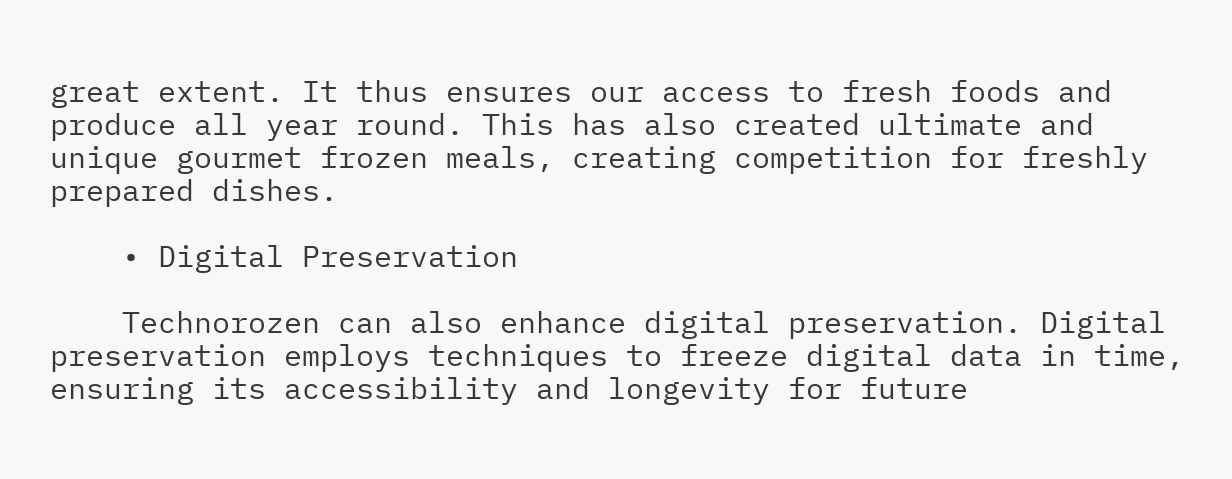great extent. It thus ensures our access to fresh foods and produce all year round. This has also created ultimate and unique gourmet frozen meals, creating competition for freshly prepared dishes.

    • Digital Preservation

    Technorozen can also enhance digital preservation. Digital preservation employs techniques to freeze digital data in time, ensuring its accessibility and longevity for future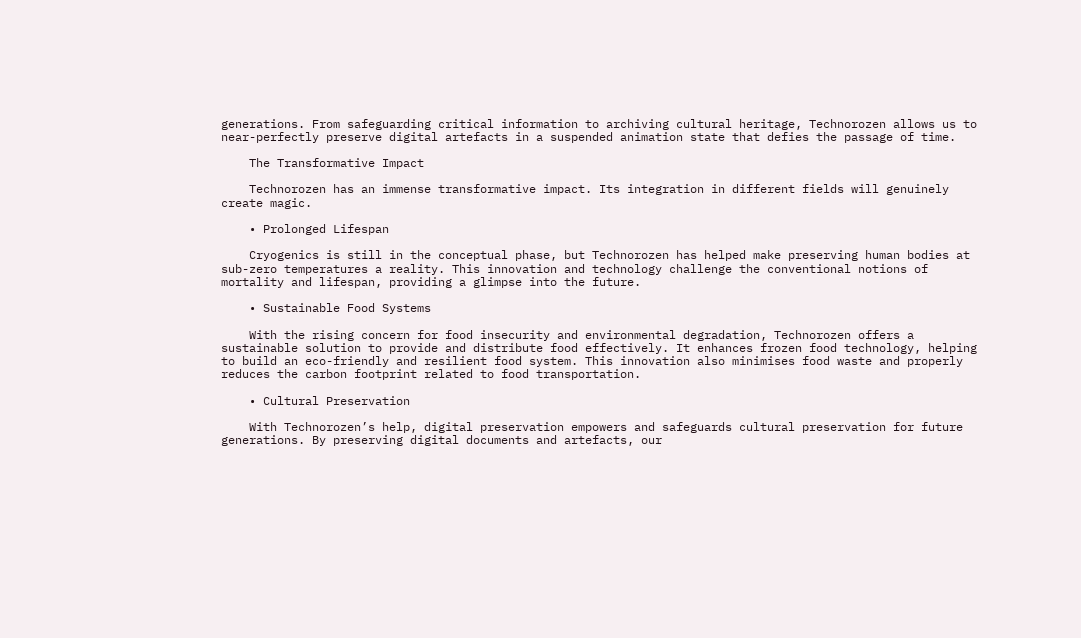generations. From safeguarding critical information to archiving cultural heritage, Technorozen allows us to near-perfectly preserve digital artefacts in a suspended animation state that defies the passage of time.

    The Transformative Impact

    Technorozen has an immense transformative impact. Its integration in different fields will genuinely create magic.

    • Prolonged Lifespan

    Cryogenics is still in the conceptual phase, but Technorozen has helped make preserving human bodies at sub-zero temperatures a reality. This innovation and technology challenge the conventional notions of mortality and lifespan, providing a glimpse into the future.

    • Sustainable Food Systems

    With the rising concern for food insecurity and environmental degradation, Technorozen offers a sustainable solution to provide and distribute food effectively. It enhances frozen food technology, helping to build an eco-friendly and resilient food system. This innovation also minimises food waste and properly reduces the carbon footprint related to food transportation.

    • Cultural Preservation

    With Technorozen’s help, digital preservation empowers and safeguards cultural preservation for future generations. By preserving digital documents and artefacts, our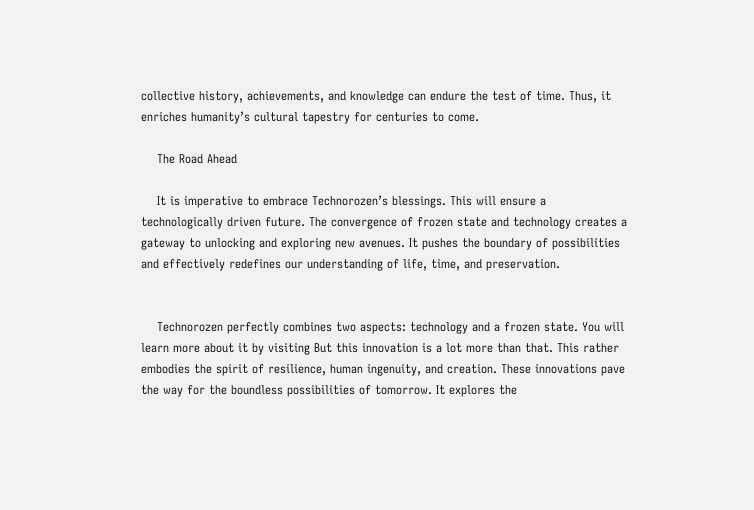collective history, achievements, and knowledge can endure the test of time. Thus, it enriches humanity’s cultural tapestry for centuries to come.

    The Road Ahead

    It is imperative to embrace Technorozen’s blessings. This will ensure a technologically driven future. The convergence of frozen state and technology creates a gateway to unlocking and exploring new avenues. It pushes the boundary of possibilities and effectively redefines our understanding of life, time, and preservation.


    Technorozen perfectly combines two aspects: technology and a frozen state. You will learn more about it by visiting But this innovation is a lot more than that. This rather embodies the spirit of resilience, human ingenuity, and creation. These innovations pave the way for the boundless possibilities of tomorrow. It explores the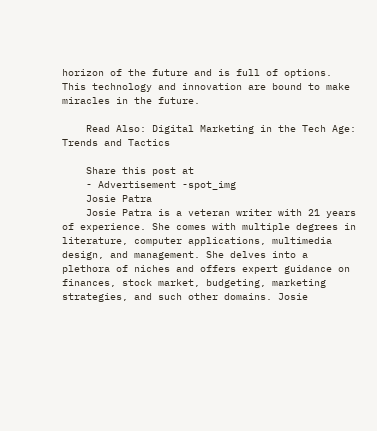horizon of the future and is full of options. This technology and innovation are bound to make miracles in the future.

    Read Also: Digital Marketing in the Tech Age: Trends and Tactics

    Share this post at
    - Advertisement -spot_img
    Josie Patra
    Josie Patra is a veteran writer with 21 years of experience. She comes with multiple degrees in literature, computer applications, multimedia design, and management. She delves into a plethora of niches and offers expert guidance on finances, stock market, budgeting, marketing strategies, and such other domains. Josie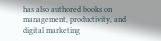has also authored books on management, productivity, and digital marketing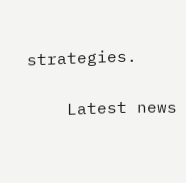strategies.

    Latest news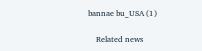bannae bu_USA (1)

    Related news